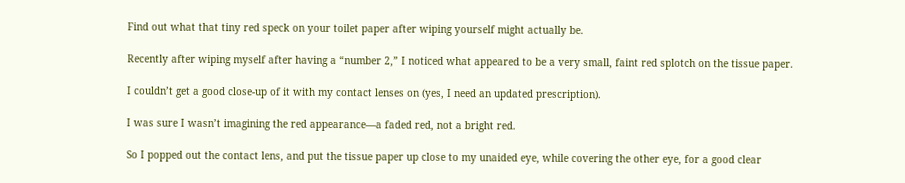Find out what that tiny red speck on your toilet paper after wiping yourself might actually be.

Recently after wiping myself after having a “number 2,” I noticed what appeared to be a very small, faint red splotch on the tissue paper.

I couldn’t get a good close-up of it with my contact lenses on (yes, I need an updated prescription).

I was sure I wasn’t imagining the red appearance—a faded red, not a bright red.

So I popped out the contact lens, and put the tissue paper up close to my unaided eye, while covering the other eye, for a good clear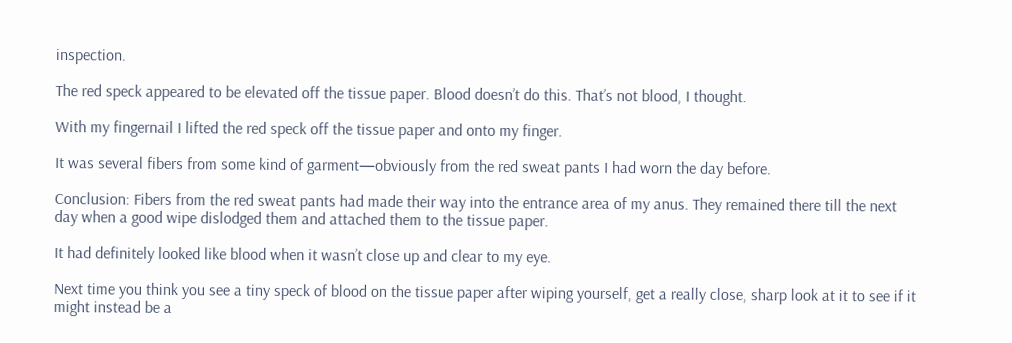inspection.

The red speck appeared to be elevated off the tissue paper. Blood doesn’t do this. That’s not blood, I thought.

With my fingernail I lifted the red speck off the tissue paper and onto my finger.

It was several fibers from some kind of garment—obviously from the red sweat pants I had worn the day before.

Conclusion: Fibers from the red sweat pants had made their way into the entrance area of my anus. They remained there till the next day when a good wipe dislodged them and attached them to the tissue paper.

It had definitely looked like blood when it wasn’t close up and clear to my eye.

Next time you think you see a tiny speck of blood on the tissue paper after wiping yourself, get a really close, sharp look at it to see if it might instead be a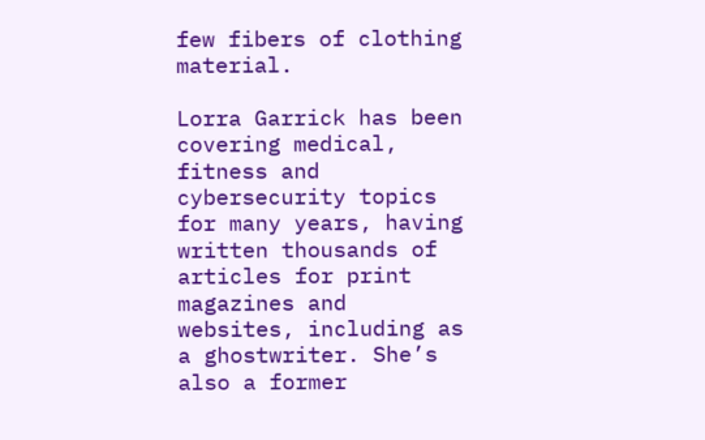few fibers of clothing material.

Lorra Garrick has been covering medical, fitness and cybersecurity topics for many years, having written thousands of articles for print magazines and websites, including as a ghostwriter. She’s also a former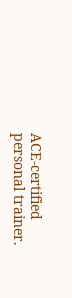ACE-certified personal trainer.